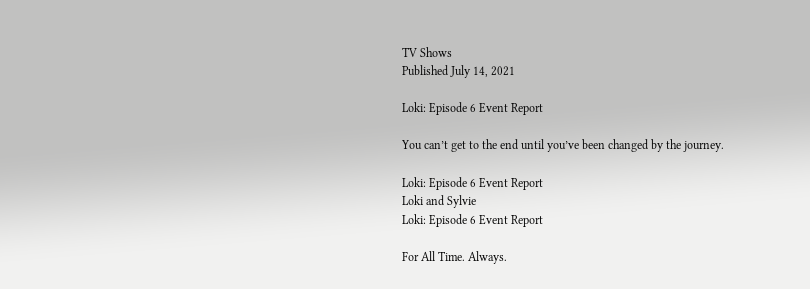TV Shows
Published July 14, 2021

Loki: Episode 6 Event Report

You can’t get to the end until you’ve been changed by the journey.

Loki: Episode 6 Event Report
Loki and Sylvie
Loki: Episode 6 Event Report

For All Time. Always.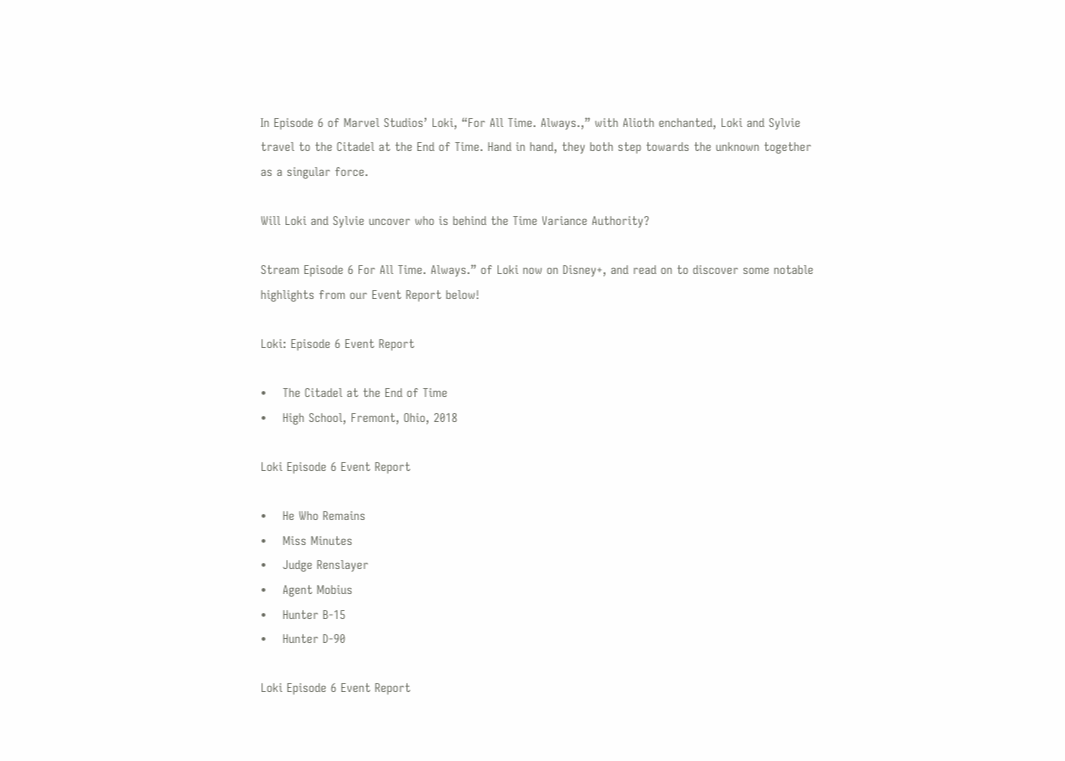In Episode 6 of Marvel Studios’ Loki, “For All Time. Always.,” with Alioth enchanted, Loki and Sylvie travel to the Citadel at the End of Time. Hand in hand, they both step towards the unknown together as a singular force.

Will Loki and Sylvie uncover who is behind the Time Variance Authority?

Stream Episode 6 For All Time. Always.” of Loki now on Disney+, and read on to discover some notable highlights from our Event Report below!

Loki: Episode 6 Event Report

•    The Citadel at the End of Time
•    High School, Fremont, Ohio, 2018

Loki Episode 6 Event Report

•    He Who Remains
•    Miss Minutes
•    Judge Renslayer
•    Agent Mobius
•    Hunter B-15
•    Hunter D-90

Loki Episode 6 Event Report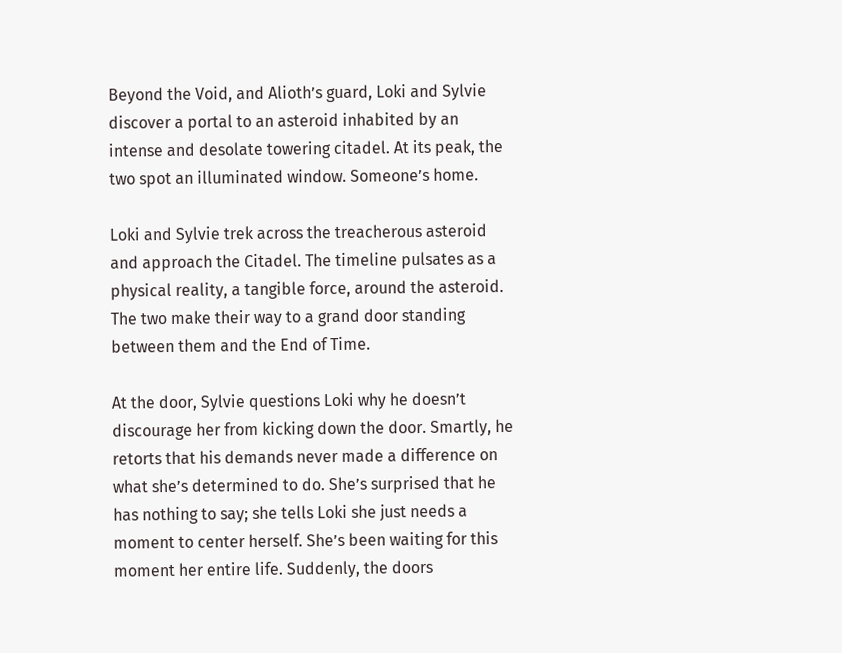Beyond the Void, and Alioth’s guard, Loki and Sylvie discover a portal to an asteroid inhabited by an intense and desolate towering citadel. At its peak, the two spot an illuminated window. Someone’s home.

Loki and Sylvie trek across the treacherous asteroid and approach the Citadel. The timeline pulsates as a physical reality, a tangible force, around the asteroid. The two make their way to a grand door standing between them and the End of Time.

At the door, Sylvie questions Loki why he doesn’t discourage her from kicking down the door. Smartly, he retorts that his demands never made a difference on what she’s determined to do. She’s surprised that he has nothing to say; she tells Loki she just needs a moment to center herself. She’s been waiting for this moment her entire life. Suddenly, the doors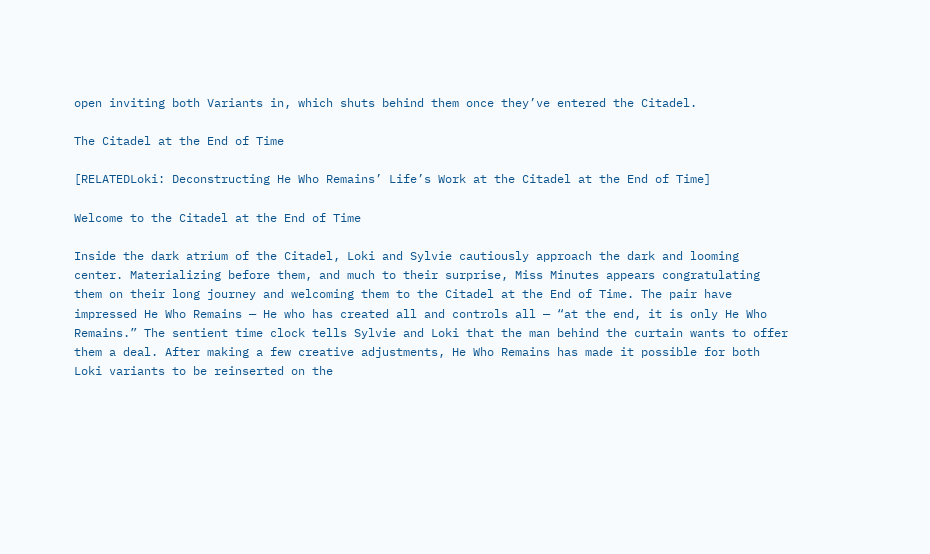open inviting both Variants in, which shuts behind them once they’ve entered the Citadel.

The Citadel at the End of Time

[RELATEDLoki: Deconstructing He Who Remains’ Life’s Work at the Citadel at the End of Time]

Welcome to the Citadel at the End of Time

Inside the dark atrium of the Citadel, Loki and Sylvie cautiously approach the dark and looming center. Materializing before them, and much to their surprise, Miss Minutes appears congratulating them on their long journey and welcoming them to the Citadel at the End of Time. The pair have impressed He Who Remains — He who has created all and controls all — “at the end, it is only He Who Remains.” The sentient time clock tells Sylvie and Loki that the man behind the curtain wants to offer them a deal. After making a few creative adjustments, He Who Remains has made it possible for both Loki variants to be reinserted on the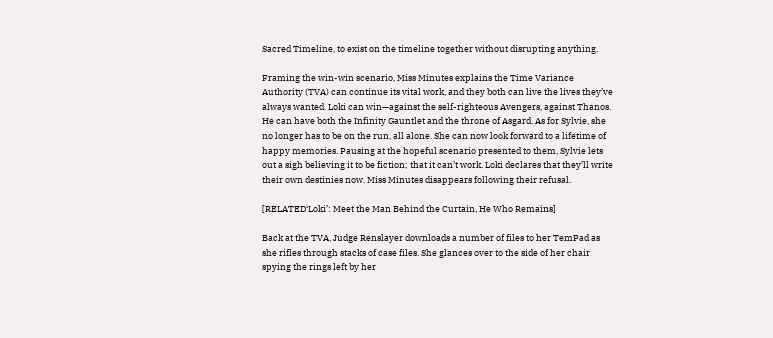Sacred Timeline, to exist on the timeline together without disrupting anything.

Framing the win-win scenario, Miss Minutes explains the Time Variance Authority (TVA) can continue its vital work, and they both can live the lives they’ve always wanted. Loki can win—against the self-righteous Avengers, against Thanos. He can have both the Infinity Gauntlet and the throne of Asgard. As for Sylvie, she no longer has to be on the run, all alone. She can now look forward to a lifetime of happy memories. Pausing at the hopeful scenario presented to them, Sylvie lets out a sigh believing it to be fiction; that it can’t work. Loki declares that they’ll write their own destinies now. Miss Minutes disappears following their refusal.

[RELATED‘Loki’: Meet the Man Behind the Curtain, He Who Remains]

Back at the TVA, Judge Renslayer downloads a number of files to her TemPad as she rifles through stacks of case files. She glances over to the side of her chair spying the rings left by her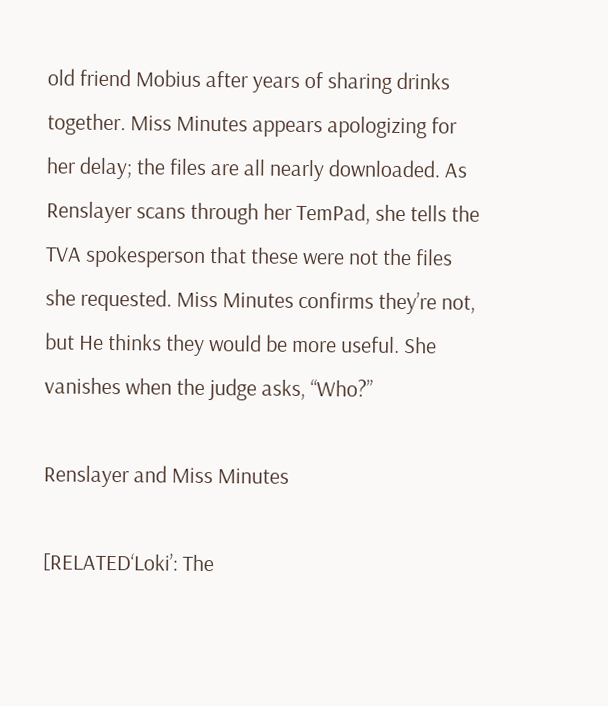old friend Mobius after years of sharing drinks together. Miss Minutes appears apologizing for her delay; the files are all nearly downloaded. As Renslayer scans through her TemPad, she tells the TVA spokesperson that these were not the files she requested. Miss Minutes confirms they’re not, but He thinks they would be more useful. She vanishes when the judge asks, “Who?”

Renslayer and Miss Minutes

[RELATED‘Loki’: The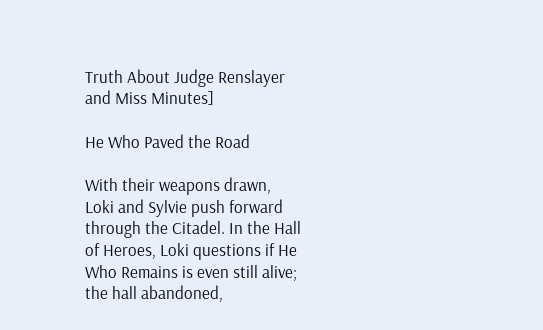Truth About Judge Renslayer and Miss Minutes]

He Who Paved the Road

With their weapons drawn, Loki and Sylvie push forward through the Citadel. In the Hall of Heroes, Loki questions if He Who Remains is even still alive; the hall abandoned,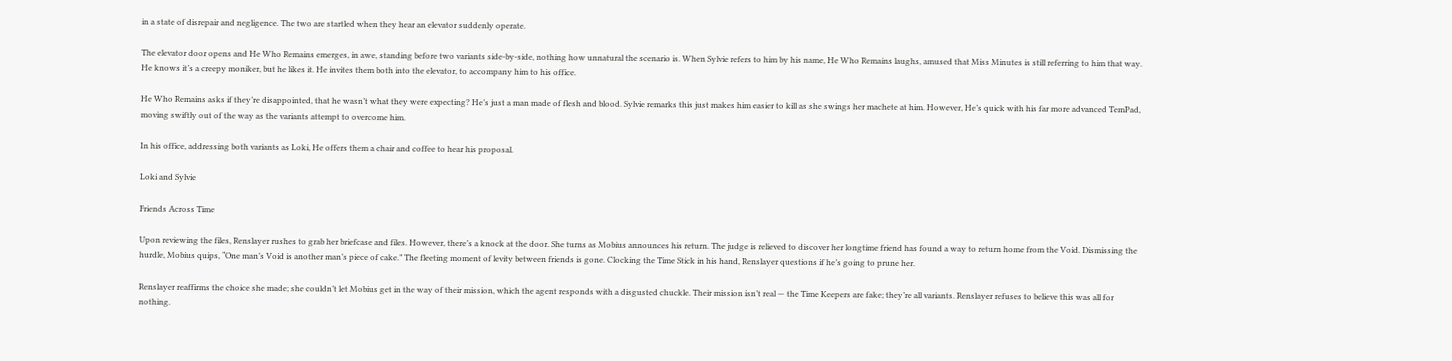in a state of disrepair and negligence. The two are startled when they hear an elevator suddenly operate.

The elevator door opens and He Who Remains emerges, in awe, standing before two variants side-by-side, nothing how unnatural the scenario is. When Sylvie refers to him by his name, He Who Remains laughs, amused that Miss Minutes is still referring to him that way. He knows it’s a creepy moniker, but he likes it. He invites them both into the elevator, to accompany him to his office.

He Who Remains asks if they’re disappointed, that he wasn’t what they were expecting? He’s just a man made of flesh and blood. Sylvie remarks this just makes him easier to kill as she swings her machete at him. However, He’s quick with his far more advanced TemPad, moving swiftly out of the way as the variants attempt to overcome him.

In his office, addressing both variants as Loki, He offers them a chair and coffee to hear his proposal.

Loki and Sylvie

Friends Across Time

Upon reviewing the files, Renslayer rushes to grab her briefcase and files. However, there’s a knock at the door. She turns as Mobius announces his return. The judge is relieved to discover her longtime friend has found a way to return home from the Void. Dismissing the hurdle, Mobius quips, “One man’s Void is another man’s piece of cake.” The fleeting moment of levity between friends is gone. Clocking the Time Stick in his hand, Renslayer questions if he’s going to prune her.

Renslayer reaffirms the choice she made; she couldn’t let Mobius get in the way of their mission, which the agent responds with a disgusted chuckle. Their mission isn’t real — the Time Keepers are fake; they’re all variants. Renslayer refuses to believe this was all for nothing.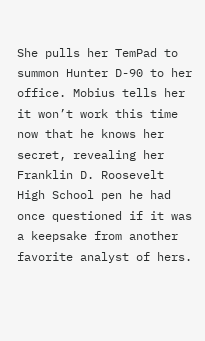She pulls her TemPad to summon Hunter D-90 to her office. Mobius tells her it won’t work this time now that he knows her secret, revealing her Franklin D. Roosevelt High School pen he had once questioned if it was a keepsake from another favorite analyst of hers.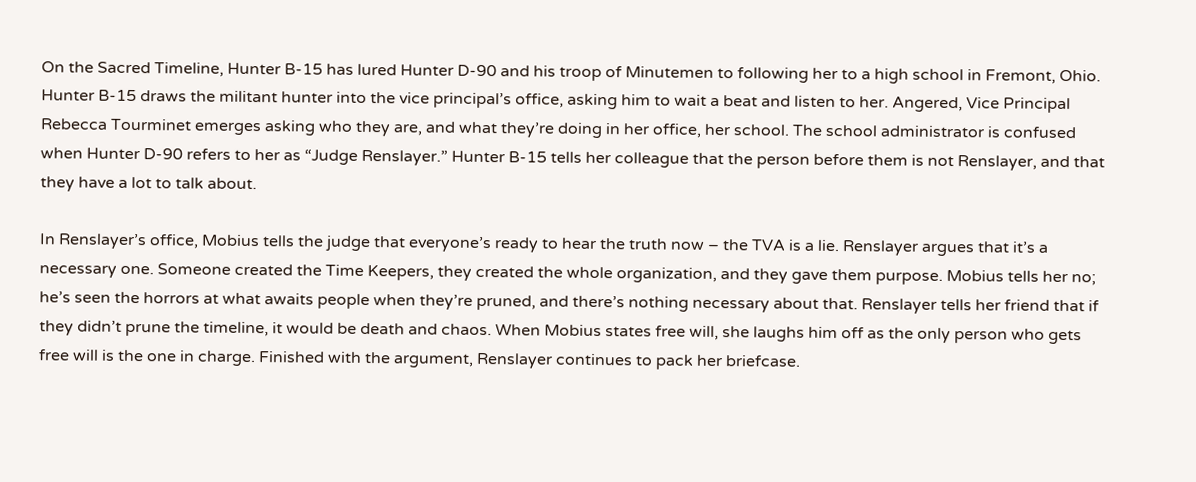On the Sacred Timeline, Hunter B-15 has lured Hunter D-90 and his troop of Minutemen to following her to a high school in Fremont, Ohio. Hunter B-15 draws the militant hunter into the vice principal’s office, asking him to wait a beat and listen to her. Angered, Vice Principal Rebecca Tourminet emerges asking who they are, and what they’re doing in her office, her school. The school administrator is confused when Hunter D-90 refers to her as “Judge Renslayer.” Hunter B-15 tells her colleague that the person before them is not Renslayer, and that they have a lot to talk about.

In Renslayer’s office, Mobius tells the judge that everyone’s ready to hear the truth now – the TVA is a lie. Renslayer argues that it’s a necessary one. Someone created the Time Keepers, they created the whole organization, and they gave them purpose. Mobius tells her no; he’s seen the horrors at what awaits people when they’re pruned, and there’s nothing necessary about that. Renslayer tells her friend that if they didn’t prune the timeline, it would be death and chaos. When Mobius states free will, she laughs him off as the only person who gets free will is the one in charge. Finished with the argument, Renslayer continues to pack her briefcase.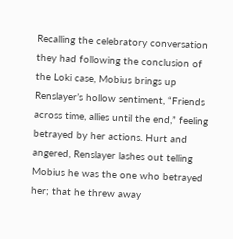Recalling the celebratory conversation they had following the conclusion of the Loki case, Mobius brings up Renslayer’s hollow sentiment, “Friends across time, allies until the end,” feeling betrayed by her actions. Hurt and angered, Renslayer lashes out telling Mobius he was the one who betrayed her; that he threw away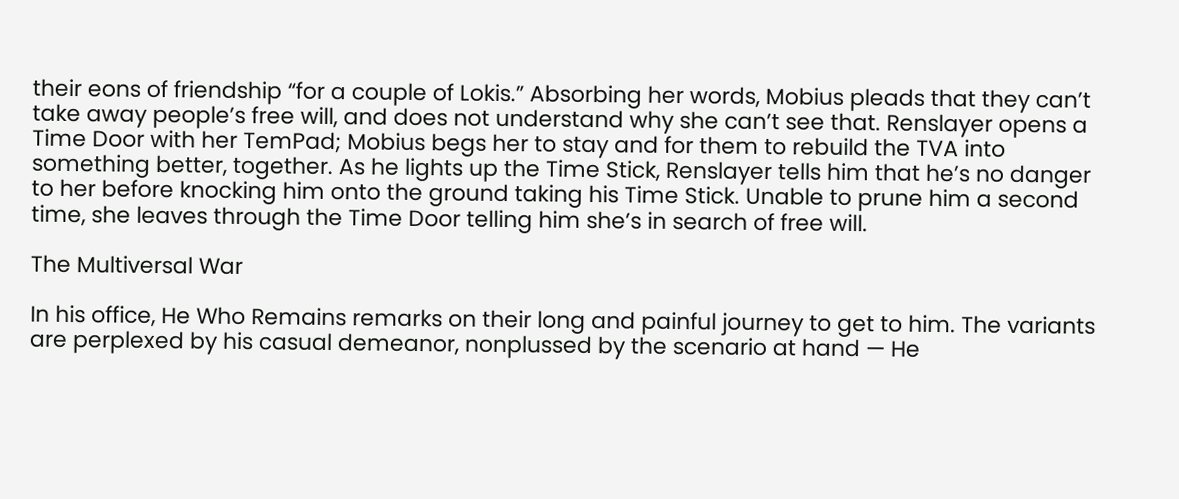their eons of friendship “for a couple of Lokis.” Absorbing her words, Mobius pleads that they can’t take away people’s free will, and does not understand why she can’t see that. Renslayer opens a Time Door with her TemPad; Mobius begs her to stay and for them to rebuild the TVA into something better, together. As he lights up the Time Stick, Renslayer tells him that he’s no danger to her before knocking him onto the ground taking his Time Stick. Unable to prune him a second time, she leaves through the Time Door telling him she’s in search of free will.

The Multiversal War

In his office, He Who Remains remarks on their long and painful journey to get to him. The variants are perplexed by his casual demeanor, nonplussed by the scenario at hand — He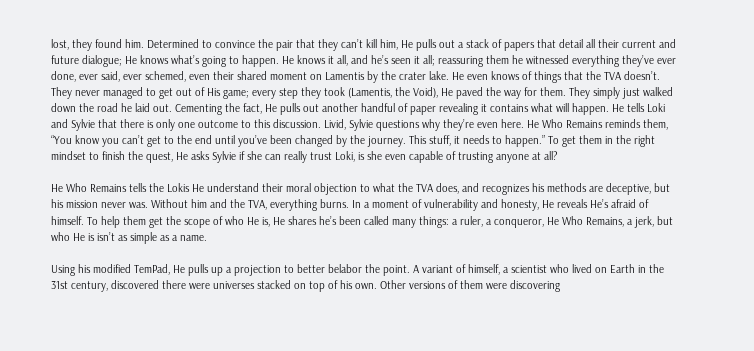lost, they found him. Determined to convince the pair that they can’t kill him, He pulls out a stack of papers that detail all their current and future dialogue; He knows what’s going to happen. He knows it all, and he’s seen it all; reassuring them he witnessed everything they’ve ever done, ever said, ever schemed, even their shared moment on Lamentis by the crater lake. He even knows of things that the TVA doesn’t. They never managed to get out of His game; every step they took (Lamentis, the Void), He paved the way for them. They simply just walked down the road he laid out. Cementing the fact, He pulls out another handful of paper revealing it contains what will happen. He tells Loki and Sylvie that there is only one outcome to this discussion. Livid, Sylvie questions why they’re even here. He Who Remains reminds them, “You know you can’t get to the end until you’ve been changed by the journey. This stuff, it needs to happen.” To get them in the right mindset to finish the quest, He asks Sylvie if she can really trust Loki, is she even capable of trusting anyone at all?

He Who Remains tells the Lokis He understand their moral objection to what the TVA does, and recognizes his methods are deceptive, but his mission never was. Without him and the TVA, everything burns. In a moment of vulnerability and honesty, He reveals He’s afraid of himself. To help them get the scope of who He is, He shares he’s been called many things: a ruler, a conqueror, He Who Remains, a jerk, but who He is isn’t as simple as a name.

Using his modified TemPad, He pulls up a projection to better belabor the point. A variant of himself, a scientist who lived on Earth in the 31st century, discovered there were universes stacked on top of his own. Other versions of them were discovering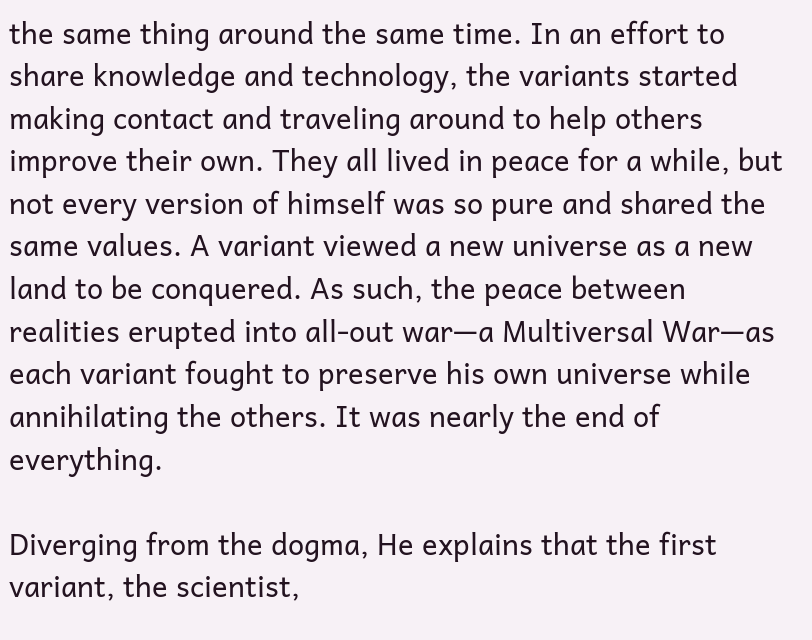the same thing around the same time. In an effort to share knowledge and technology, the variants started making contact and traveling around to help others improve their own. They all lived in peace for a while, but not every version of himself was so pure and shared the same values. A variant viewed a new universe as a new land to be conquered. As such, the peace between realities erupted into all-out war—a Multiversal War—as each variant fought to preserve his own universe while annihilating the others. It was nearly the end of everything.

Diverging from the dogma, He explains that the first variant, the scientist,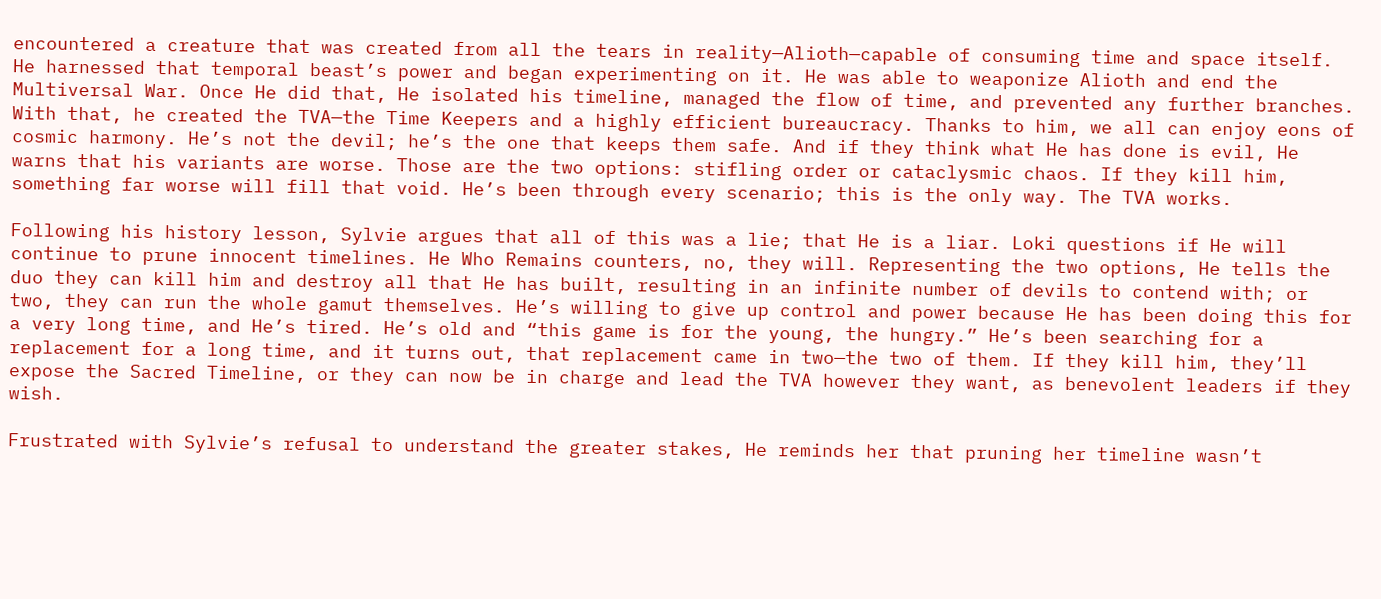encountered a creature that was created from all the tears in reality—Alioth—capable of consuming time and space itself. He harnessed that temporal beast’s power and began experimenting on it. He was able to weaponize Alioth and end the Multiversal War. Once He did that, He isolated his timeline, managed the flow of time, and prevented any further branches. With that, he created the TVA—the Time Keepers and a highly efficient bureaucracy. Thanks to him, we all can enjoy eons of cosmic harmony. He’s not the devil; he’s the one that keeps them safe. And if they think what He has done is evil, He warns that his variants are worse. Those are the two options: stifling order or cataclysmic chaos. If they kill him, something far worse will fill that void. He’s been through every scenario; this is the only way. The TVA works.

Following his history lesson, Sylvie argues that all of this was a lie; that He is a liar. Loki questions if He will continue to prune innocent timelines. He Who Remains counters, no, they will. Representing the two options, He tells the duo they can kill him and destroy all that He has built, resulting in an infinite number of devils to contend with; or two, they can run the whole gamut themselves. He’s willing to give up control and power because He has been doing this for a very long time, and He’s tired. He’s old and “this game is for the young, the hungry.” He’s been searching for a replacement for a long time, and it turns out, that replacement came in two—the two of them. If they kill him, they’ll expose the Sacred Timeline, or they can now be in charge and lead the TVA however they want, as benevolent leaders if they wish.

Frustrated with Sylvie’s refusal to understand the greater stakes, He reminds her that pruning her timeline wasn’t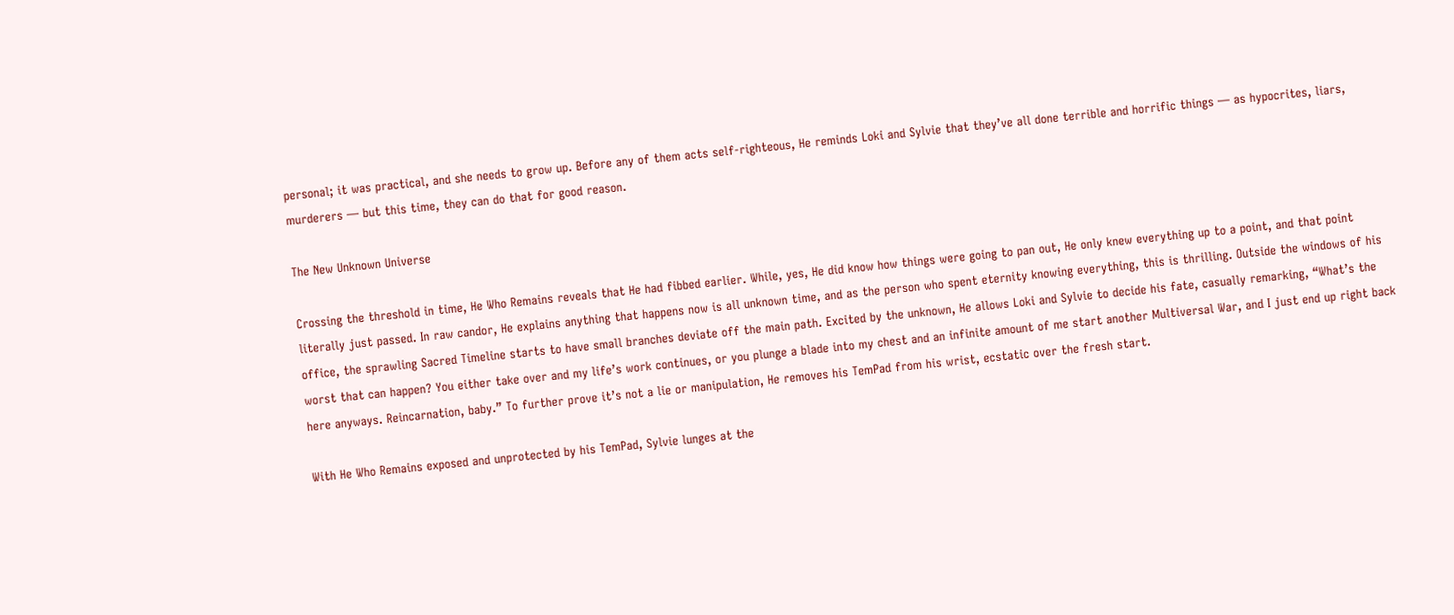personal; it was practical, and she needs to grow up. Before any of them acts self-righteous, He reminds Loki and Sylvie that they’ve all done terrible and horrific things — as hypocrites, liars, murderers — but this time, they can do that for good reason.

The New Unknown Universe

Crossing the threshold in time, He Who Remains reveals that He had fibbed earlier. While, yes, He did know how things were going to pan out, He only knew everything up to a point, and that point literally just passed. In raw candor, He explains anything that happens now is all unknown time, and as the person who spent eternity knowing everything, this is thrilling. Outside the windows of his office, the sprawling Sacred Timeline starts to have small branches deviate off the main path. Excited by the unknown, He allows Loki and Sylvie to decide his fate, casually remarking, “What’s the worst that can happen? You either take over and my life’s work continues, or you plunge a blade into my chest and an infinite amount of me start another Multiversal War, and I just end up right back here anyways. Reincarnation, baby.” To further prove it’s not a lie or manipulation, He removes his TemPad from his wrist, ecstatic over the fresh start.

With He Who Remains exposed and unprotected by his TemPad, Sylvie lunges at the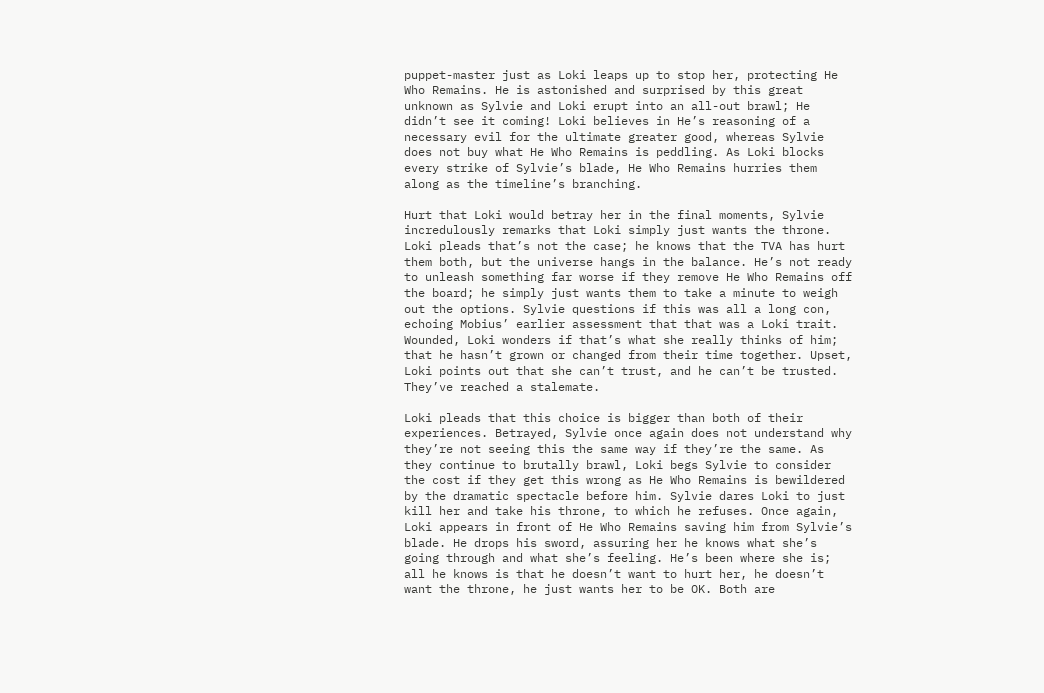puppet-master just as Loki leaps up to stop her, protecting He Who Remains. He is astonished and surprised by this great unknown as Sylvie and Loki erupt into an all-out brawl; He didn’t see it coming! Loki believes in He’s reasoning of a necessary evil for the ultimate greater good, whereas Sylvie does not buy what He Who Remains is peddling. As Loki blocks every strike of Sylvie’s blade, He Who Remains hurries them along as the timeline’s branching.

Hurt that Loki would betray her in the final moments, Sylvie incredulously remarks that Loki simply just wants the throne. Loki pleads that’s not the case; he knows that the TVA has hurt them both, but the universe hangs in the balance. He’s not ready to unleash something far worse if they remove He Who Remains off the board; he simply just wants them to take a minute to weigh out the options. Sylvie questions if this was all a long con, echoing Mobius’ earlier assessment that that was a Loki trait. Wounded, Loki wonders if that’s what she really thinks of him; that he hasn’t grown or changed from their time together. Upset, Loki points out that she can’t trust, and he can’t be trusted. They’ve reached a stalemate.

Loki pleads that this choice is bigger than both of their experiences. Betrayed, Sylvie once again does not understand why they’re not seeing this the same way if they’re the same. As they continue to brutally brawl, Loki begs Sylvie to consider the cost if they get this wrong as He Who Remains is bewildered by the dramatic spectacle before him. Sylvie dares Loki to just kill her and take his throne, to which he refuses. Once again, Loki appears in front of He Who Remains saving him from Sylvie’s blade. He drops his sword, assuring her he knows what she’s going through and what she’s feeling. He’s been where she is; all he knows is that he doesn’t want to hurt her, he doesn’t want the throne, he just wants her to be OK. Both are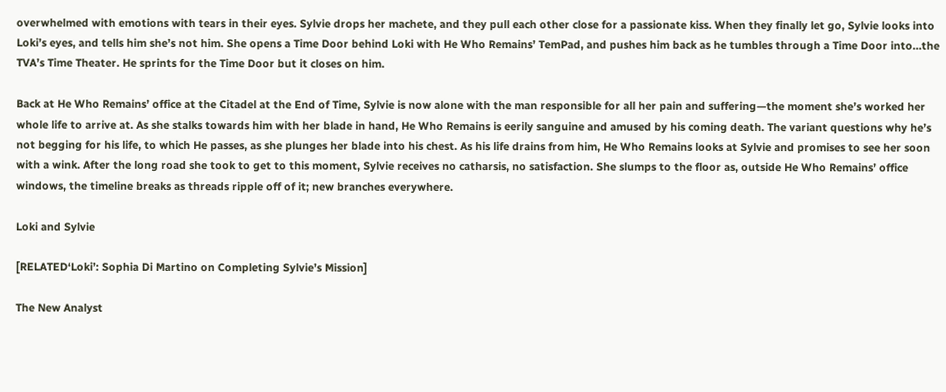overwhelmed with emotions with tears in their eyes. Sylvie drops her machete, and they pull each other close for a passionate kiss. When they finally let go, Sylvie looks into Loki’s eyes, and tells him she’s not him. She opens a Time Door behind Loki with He Who Remains’ TemPad, and pushes him back as he tumbles through a Time Door into…the TVA’s Time Theater. He sprints for the Time Door but it closes on him.

Back at He Who Remains’ office at the Citadel at the End of Time, Sylvie is now alone with the man responsible for all her pain and suffering—the moment she’s worked her whole life to arrive at. As she stalks towards him with her blade in hand, He Who Remains is eerily sanguine and amused by his coming death. The variant questions why he’s not begging for his life, to which He passes, as she plunges her blade into his chest. As his life drains from him, He Who Remains looks at Sylvie and promises to see her soon with a wink. After the long road she took to get to this moment, Sylvie receives no catharsis, no satisfaction. She slumps to the floor as, outside He Who Remains’ office windows, the timeline breaks as threads ripple off of it; new branches everywhere.

Loki and Sylvie

[RELATED‘Loki’: Sophia Di Martino on Completing Sylvie’s Mission]

The New Analyst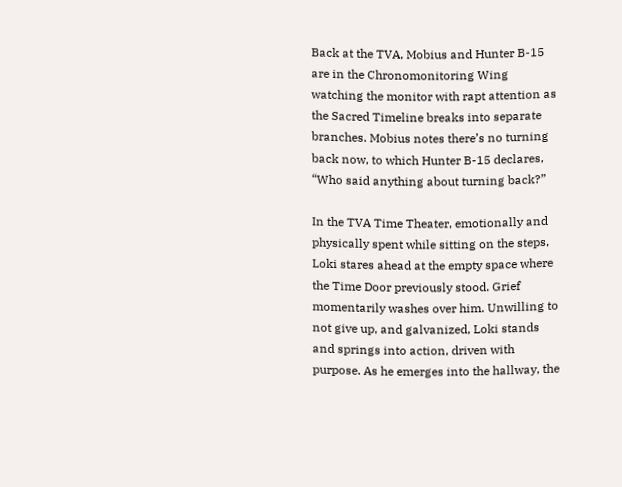Back at the TVA, Mobius and Hunter B-15 are in the Chronomonitoring Wing watching the monitor with rapt attention as the Sacred Timeline breaks into separate branches. Mobius notes there’s no turning back now, to which Hunter B-15 declares, “Who said anything about turning back?”

In the TVA Time Theater, emotionally and physically spent while sitting on the steps, Loki stares ahead at the empty space where the Time Door previously stood. Grief momentarily washes over him. Unwilling to not give up, and galvanized, Loki stands and springs into action, driven with purpose. As he emerges into the hallway, the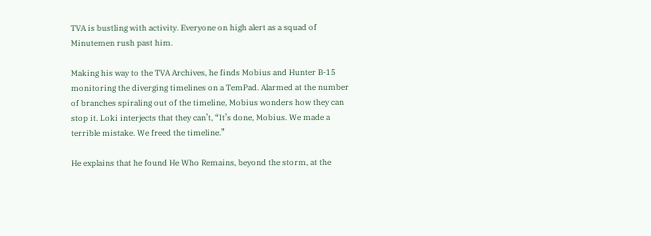TVA is bustling with activity. Everyone on high alert as a squad of Minutemen rush past him.

Making his way to the TVA Archives, he finds Mobius and Hunter B-15 monitoring the diverging timelines on a TemPad. Alarmed at the number of branches spiraling out of the timeline, Mobius wonders how they can stop it. Loki interjects that they can’t, “It’s done, Mobius. We made a terrible mistake. We freed the timeline.”

He explains that he found He Who Remains, beyond the storm, at the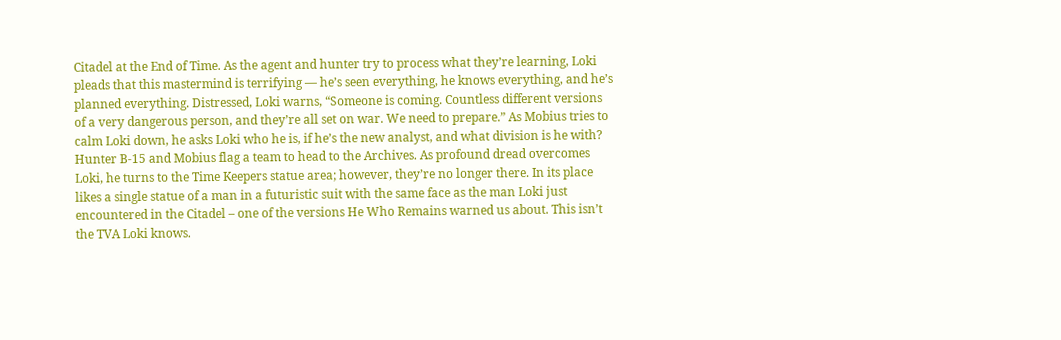Citadel at the End of Time. As the agent and hunter try to process what they’re learning, Loki pleads that this mastermind is terrifying — he’s seen everything, he knows everything, and he’s planned everything. Distressed, Loki warns, “Someone is coming. Countless different versions of a very dangerous person, and they’re all set on war. We need to prepare.” As Mobius tries to calm Loki down, he asks Loki who he is, if he’s the new analyst, and what division is he with? Hunter B-15 and Mobius flag a team to head to the Archives. As profound dread overcomes Loki, he turns to the Time Keepers statue area; however, they’re no longer there. In its place likes a single statue of a man in a futuristic suit with the same face as the man Loki just encountered in the Citadel – one of the versions He Who Remains warned us about. This isn’t the TVA Loki knows.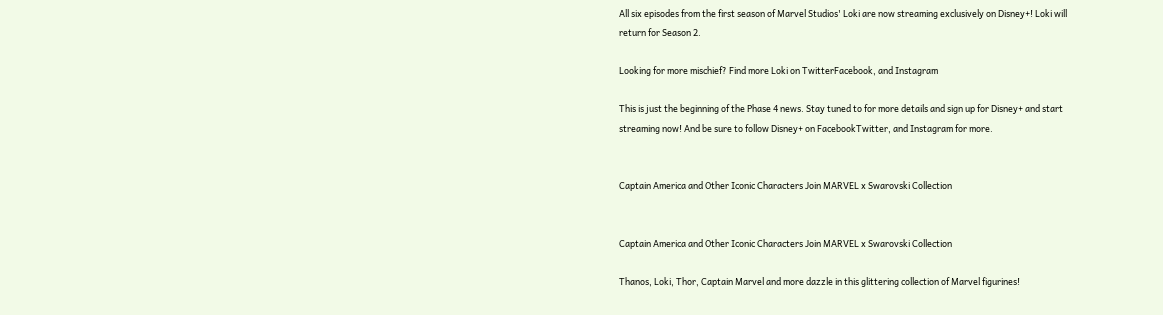All six episodes from the first season of Marvel Studios' Loki are now streaming exclusively on Disney+! Loki will return for Season 2.

Looking for more mischief? Find more Loki on TwitterFacebook, and Instagram

This is just the beginning of the Phase 4 news. Stay tuned to for more details and sign up for Disney+ and start streaming now! And be sure to follow Disney+ on FacebookTwitter, and Instagram for more.


Captain America and Other Iconic Characters Join MARVEL x Swarovski Collection


Captain America and Other Iconic Characters Join MARVEL x Swarovski Collection

Thanos, Loki, Thor, Captain Marvel and more dazzle in this glittering collection of Marvel figurines!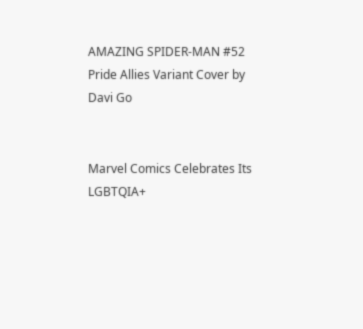AMAZING SPIDER-MAN #52 Pride Allies Variant Cover by Davi Go


Marvel Comics Celebrates Its LGBTQIA+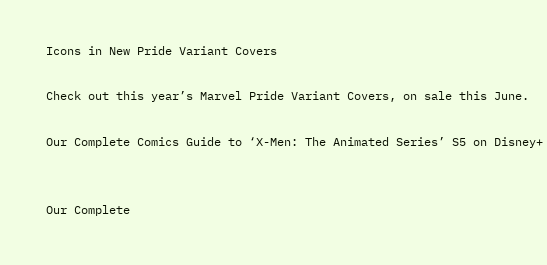Icons in New Pride Variant Covers

Check out this year’s Marvel Pride Variant Covers, on sale this June.

Our Complete Comics Guide to ‘X-Men: The Animated Series’ S5 on Disney+


Our Complete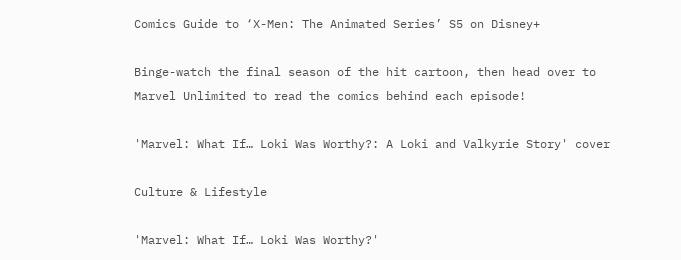Comics Guide to ‘X-Men: The Animated Series’ S5 on Disney+

Binge-watch the final season of the hit cartoon, then head over to Marvel Unlimited to read the comics behind each episode!

'Marvel: What If… Loki Was Worthy?: A Loki and Valkyrie Story' cover

Culture & Lifestyle

'Marvel: What If… Loki Was Worthy?'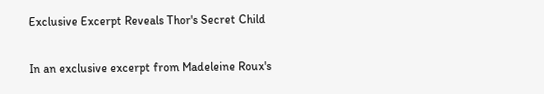Exclusive Excerpt Reveals Thor's Secret Child

In an exclusive excerpt from Madeleine Roux's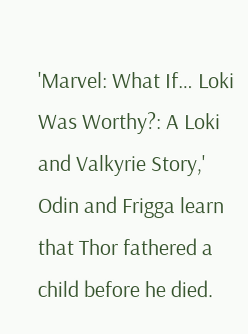'Marvel: What If… Loki Was Worthy?: A Loki and Valkyrie Story,' Odin and Frigga learn that Thor fathered a child before he died.